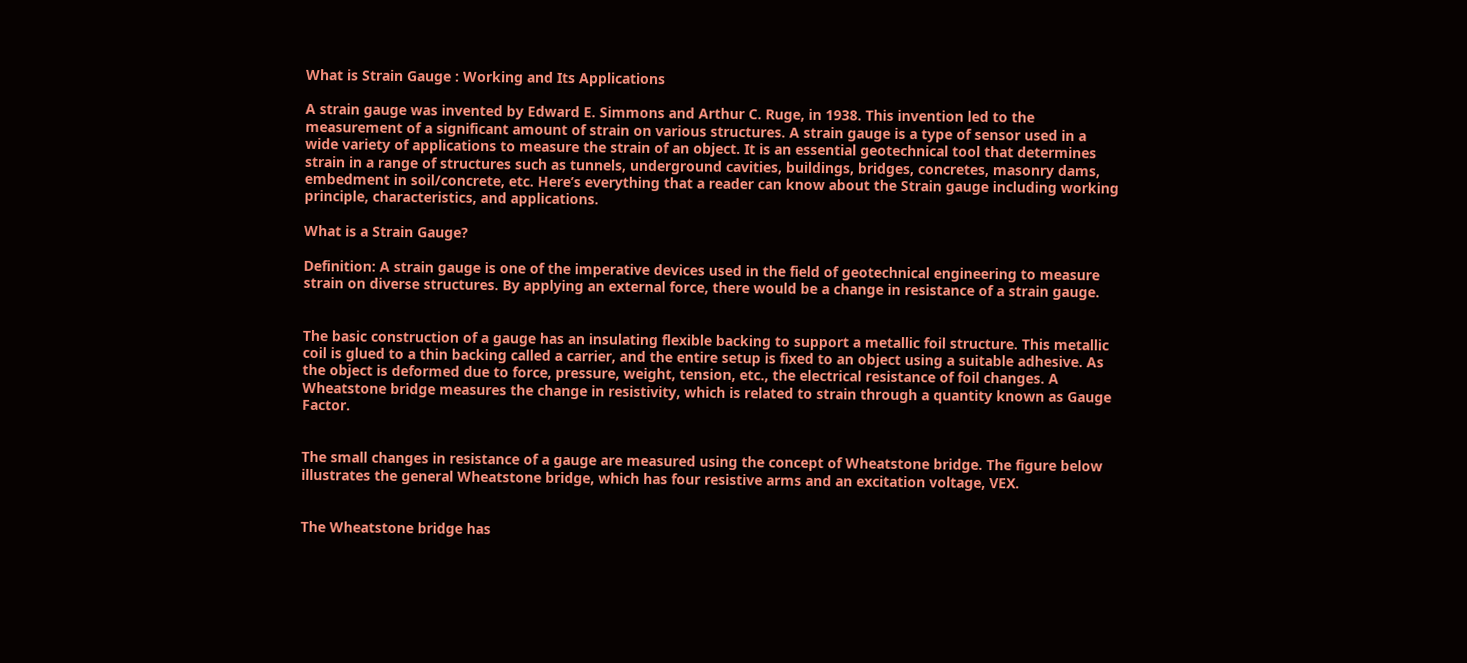What is Strain Gauge : Working and Its Applications

A strain gauge was invented by Edward E. Simmons and Arthur C. Ruge, in 1938. This invention led to the measurement of a significant amount of strain on various structures. A strain gauge is a type of sensor used in a wide variety of applications to measure the strain of an object. It is an essential geotechnical tool that determines strain in a range of structures such as tunnels, underground cavities, buildings, bridges, concretes, masonry dams, embedment in soil/concrete, etc. Here’s everything that a reader can know about the Strain gauge including working principle, characteristics, and applications.

What is a Strain Gauge?

Definition: A strain gauge is one of the imperative devices used in the field of geotechnical engineering to measure strain on diverse structures. By applying an external force, there would be a change in resistance of a strain gauge.


The basic construction of a gauge has an insulating flexible backing to support a metallic foil structure. This metallic coil is glued to a thin backing called a carrier, and the entire setup is fixed to an object using a suitable adhesive. As the object is deformed due to force, pressure, weight, tension, etc., the electrical resistance of foil changes. A Wheatstone bridge measures the change in resistivity, which is related to strain through a quantity known as Gauge Factor.


The small changes in resistance of a gauge are measured using the concept of Wheatstone bridge. The figure below illustrates the general Wheatstone bridge, which has four resistive arms and an excitation voltage, VEX.


The Wheatstone bridge has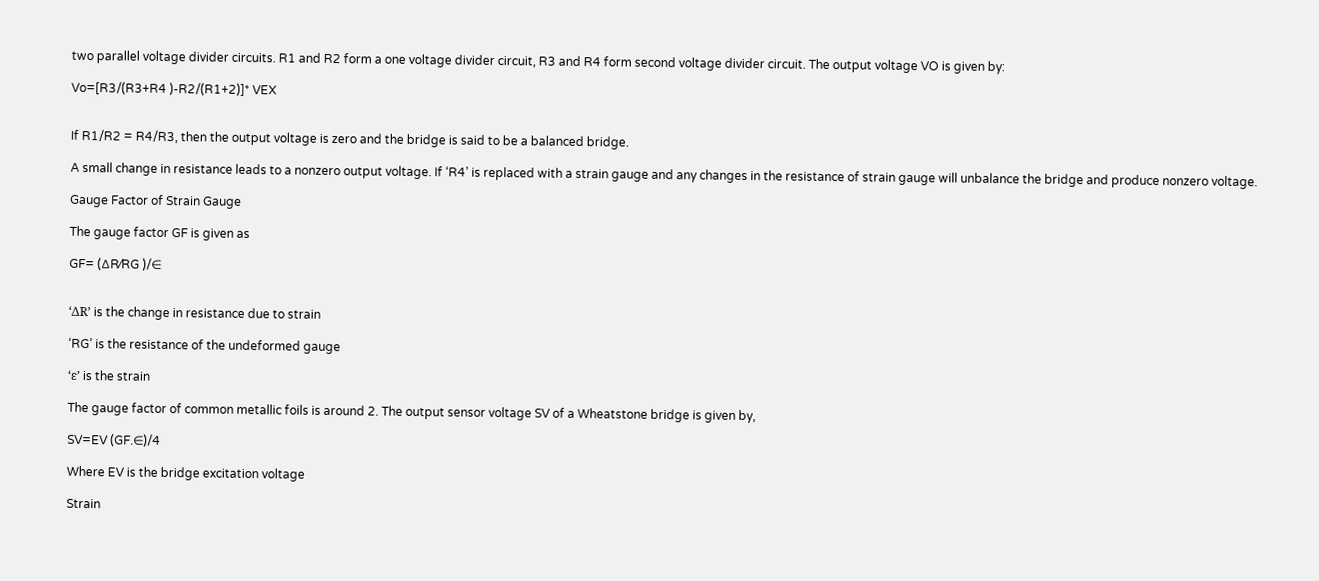two parallel voltage divider circuits. R1 and R2 form a one voltage divider circuit, R3 and R4 form second voltage divider circuit. The output voltage VO is given by:

Vo=[R3/(R3+R4 )-R2/(R1+2)]* VEX


If R1/R2 = R4/R3, then the output voltage is zero and the bridge is said to be a balanced bridge.

A small change in resistance leads to a nonzero output voltage. If ‘R4’ is replaced with a strain gauge and any changes in the resistance of strain gauge will unbalance the bridge and produce nonzero voltage.

Gauge Factor of Strain Gauge

The gauge factor GF is given as

GF= (∆R⁄RG )/∈


‘ΔR’ is the change in resistance due to strain

‘RG’ is the resistance of the undeformed gauge

‘ε’ is the strain

The gauge factor of common metallic foils is around 2. The output sensor voltage SV of a Wheatstone bridge is given by,

SV=EV (GF.∈)/4

Where EV is the bridge excitation voltage

Strain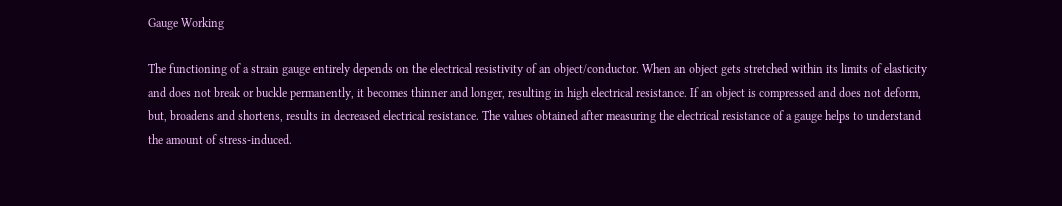Gauge Working

The functioning of a strain gauge entirely depends on the electrical resistivity of an object/conductor. When an object gets stretched within its limits of elasticity and does not break or buckle permanently, it becomes thinner and longer, resulting in high electrical resistance. If an object is compressed and does not deform, but, broadens and shortens, results in decreased electrical resistance. The values obtained after measuring the electrical resistance of a gauge helps to understand the amount of stress-induced.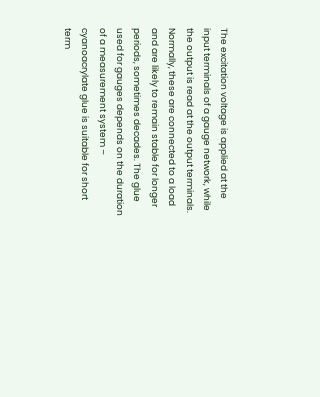The excitation voltage is applied at the input terminals of a gauge network, while the output is read at the output terminals. Normally, these are connected to a load and are likely to remain stable for longer periods, sometimes decades. The glue used for gauges depends on the duration of a measurement system – cyanoacrylate glue is suitable for short term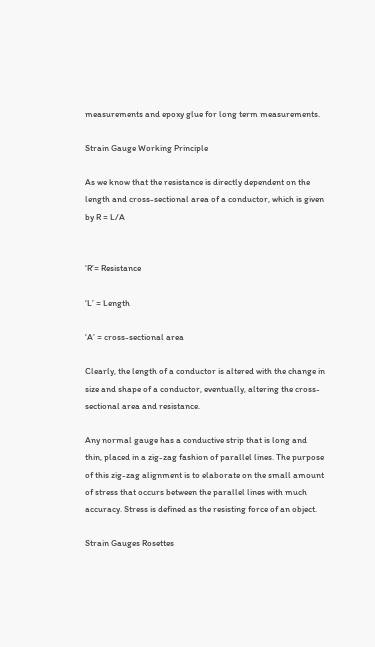measurements and epoxy glue for long term measurements.

Strain Gauge Working Principle

As we know that the resistance is directly dependent on the length and cross-sectional area of a conductor, which is given by R = L/A


‘R’= Resistance

‘L’ = Length

‘A’ = cross-sectional area

Clearly, the length of a conductor is altered with the change in size and shape of a conductor, eventually, altering the cross-sectional area and resistance.

Any normal gauge has a conductive strip that is long and thin, placed in a zig-zag fashion of parallel lines. The purpose of this zig-zag alignment is to elaborate on the small amount of stress that occurs between the parallel lines with much accuracy. Stress is defined as the resisting force of an object.

Strain Gauges Rosettes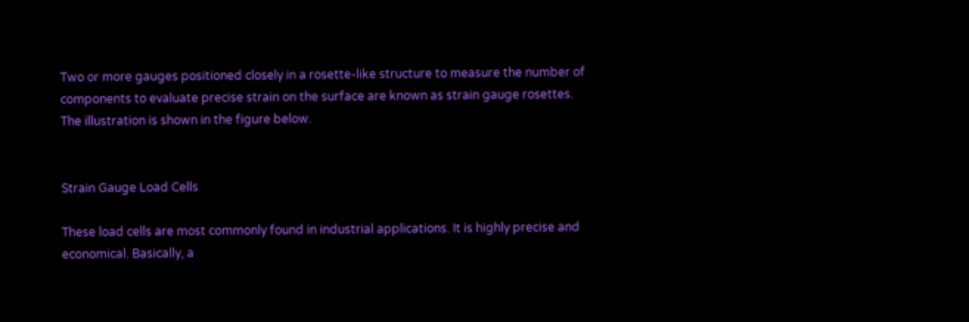Two or more gauges positioned closely in a rosette-like structure to measure the number of components to evaluate precise strain on the surface are known as strain gauge rosettes. The illustration is shown in the figure below.


Strain Gauge Load Cells

These load cells are most commonly found in industrial applications. It is highly precise and economical. Basically, a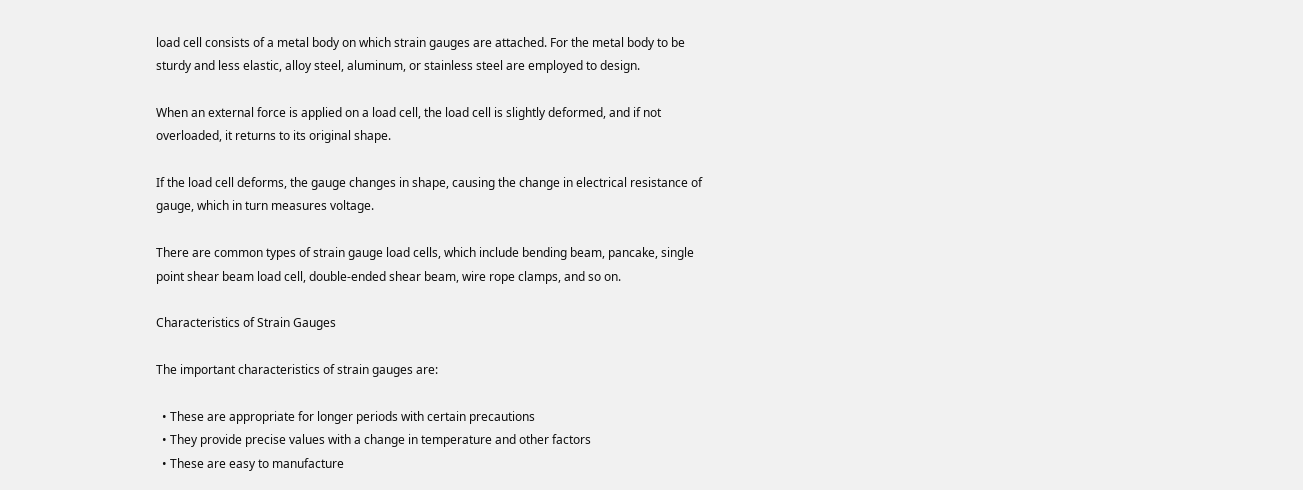load cell consists of a metal body on which strain gauges are attached. For the metal body to be sturdy and less elastic, alloy steel, aluminum, or stainless steel are employed to design.

When an external force is applied on a load cell, the load cell is slightly deformed, and if not overloaded, it returns to its original shape.

If the load cell deforms, the gauge changes in shape, causing the change in electrical resistance of gauge, which in turn measures voltage.

There are common types of strain gauge load cells, which include bending beam, pancake, single point shear beam load cell, double-ended shear beam, wire rope clamps, and so on.

Characteristics of Strain Gauges

The important characteristics of strain gauges are:

  • These are appropriate for longer periods with certain precautions
  • They provide precise values with a change in temperature and other factors
  • These are easy to manufacture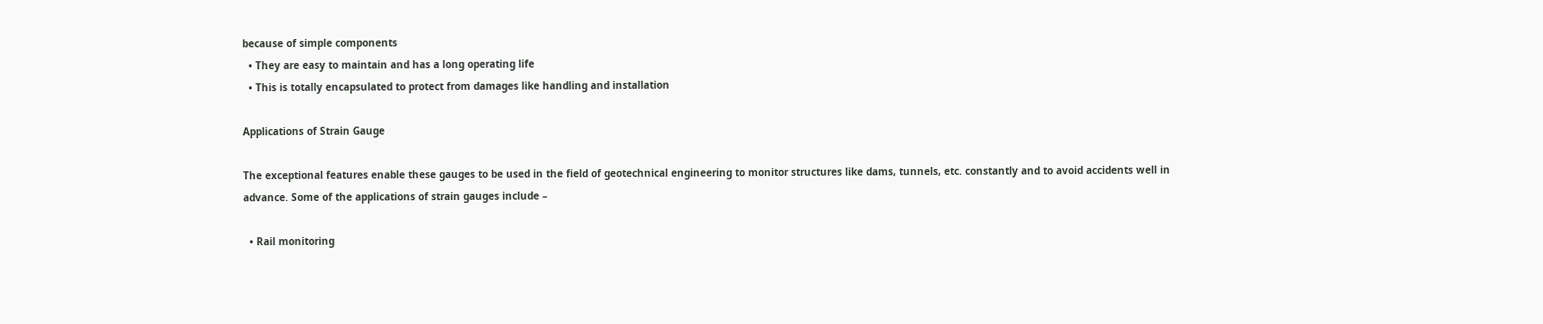because of simple components
  • They are easy to maintain and has a long operating life
  • This is totally encapsulated to protect from damages like handling and installation

Applications of Strain Gauge

The exceptional features enable these gauges to be used in the field of geotechnical engineering to monitor structures like dams, tunnels, etc. constantly and to avoid accidents well in advance. Some of the applications of strain gauges include –

  • Rail monitoring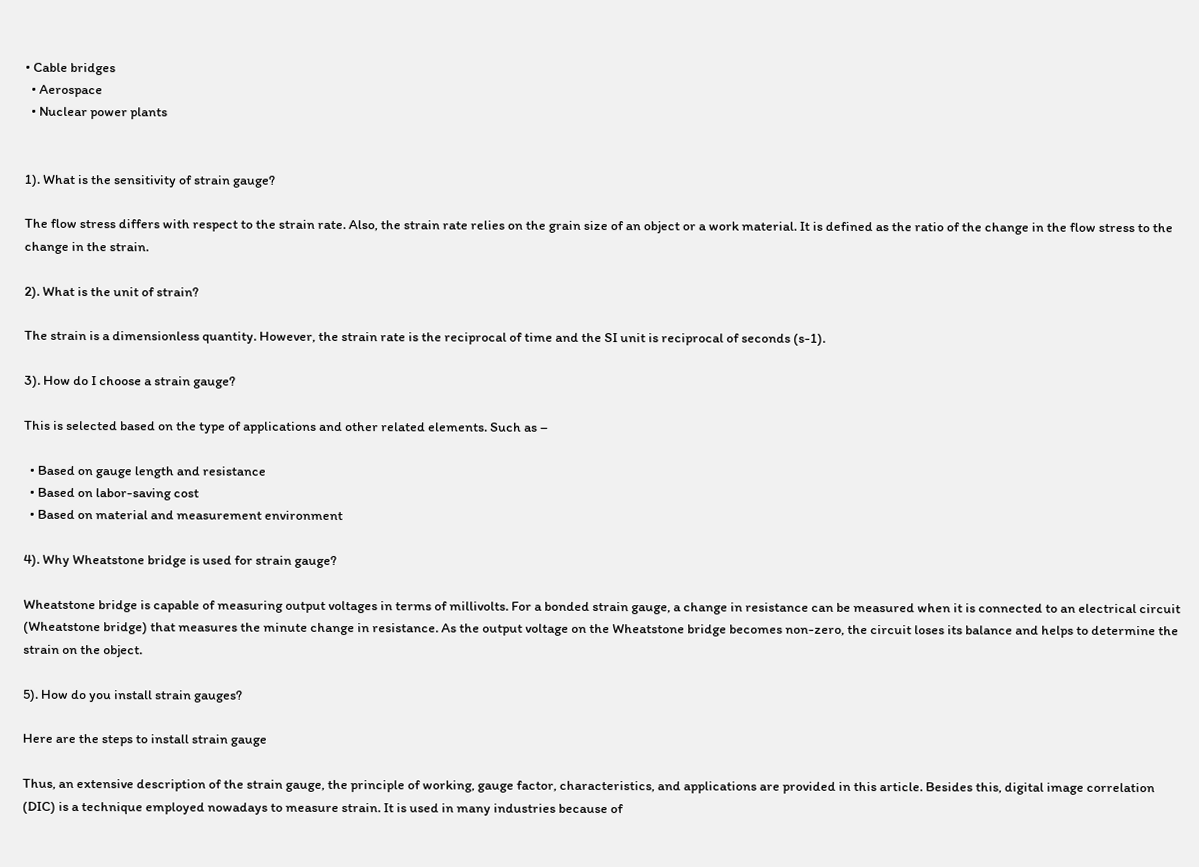• Cable bridges
  • Aerospace
  • Nuclear power plants


1). What is the sensitivity of strain gauge?

The flow stress differs with respect to the strain rate. Also, the strain rate relies on the grain size of an object or a work material. It is defined as the ratio of the change in the flow stress to the change in the strain.

2). What is the unit of strain?

The strain is a dimensionless quantity. However, the strain rate is the reciprocal of time and the SI unit is reciprocal of seconds (s-1).

3). How do I choose a strain gauge?

This is selected based on the type of applications and other related elements. Such as –

  • Based on gauge length and resistance
  • Based on labor-saving cost
  • Based on material and measurement environment

4). Why Wheatstone bridge is used for strain gauge?

Wheatstone bridge is capable of measuring output voltages in terms of millivolts. For a bonded strain gauge, a change in resistance can be measured when it is connected to an electrical circuit (Wheatstone bridge) that measures the minute change in resistance. As the output voltage on the Wheatstone bridge becomes non-zero, the circuit loses its balance and helps to determine the strain on the object.

5). How do you install strain gauges?

Here are the steps to install strain gauge

Thus, an extensive description of the strain gauge, the principle of working, gauge factor, characteristics, and applications are provided in this article. Besides this, digital image correlation (DIC) is a technique employed nowadays to measure strain. It is used in many industries because of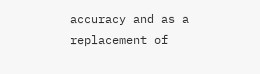accuracy and as a replacement of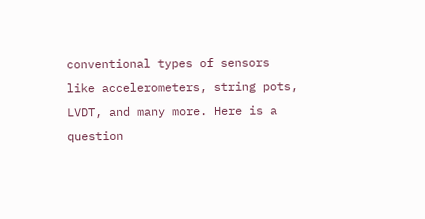conventional types of sensors like accelerometers, string pots, LVDT, and many more. Here is a question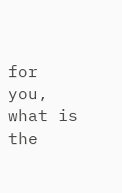for you, what is the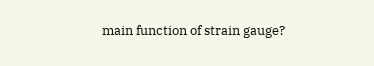main function of strain gauge?